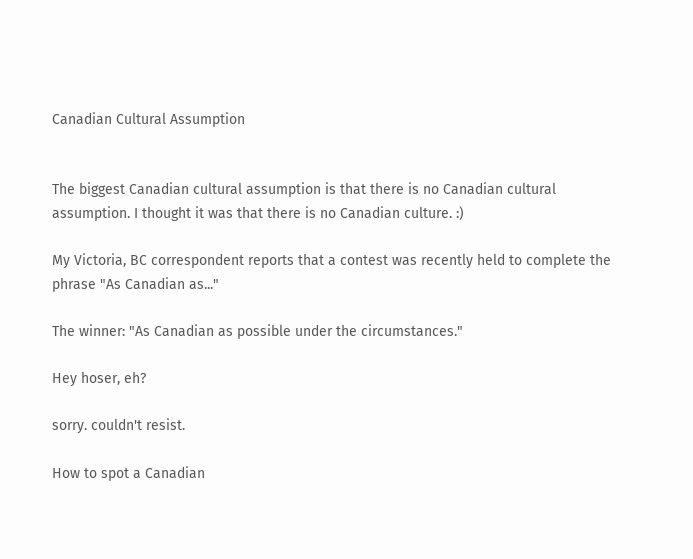Canadian Cultural Assumption


The biggest Canadian cultural assumption is that there is no Canadian cultural assumption. I thought it was that there is no Canadian culture. :)

My Victoria, BC correspondent reports that a contest was recently held to complete the phrase "As Canadian as..."

The winner: "As Canadian as possible under the circumstances."

Hey hoser, eh?

sorry. couldn't resist.

How to spot a Canadian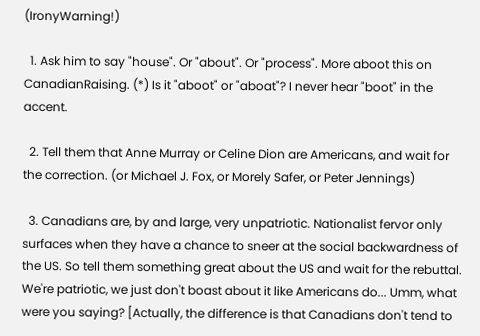(IronyWarning!)

  1. Ask him to say "house". Or "about". Or "process". More aboot this on CanadianRaising. (*) Is it "aboot" or "aboat"? I never hear "boot" in the accent.

  2. Tell them that Anne Murray or Celine Dion are Americans, and wait for the correction. (or Michael J. Fox, or Morely Safer, or Peter Jennings)

  3. Canadians are, by and large, very unpatriotic. Nationalist fervor only surfaces when they have a chance to sneer at the social backwardness of the US. So tell them something great about the US and wait for the rebuttal. We're patriotic, we just don't boast about it like Americans do... Umm, what were you saying? [Actually, the difference is that Canadians don't tend to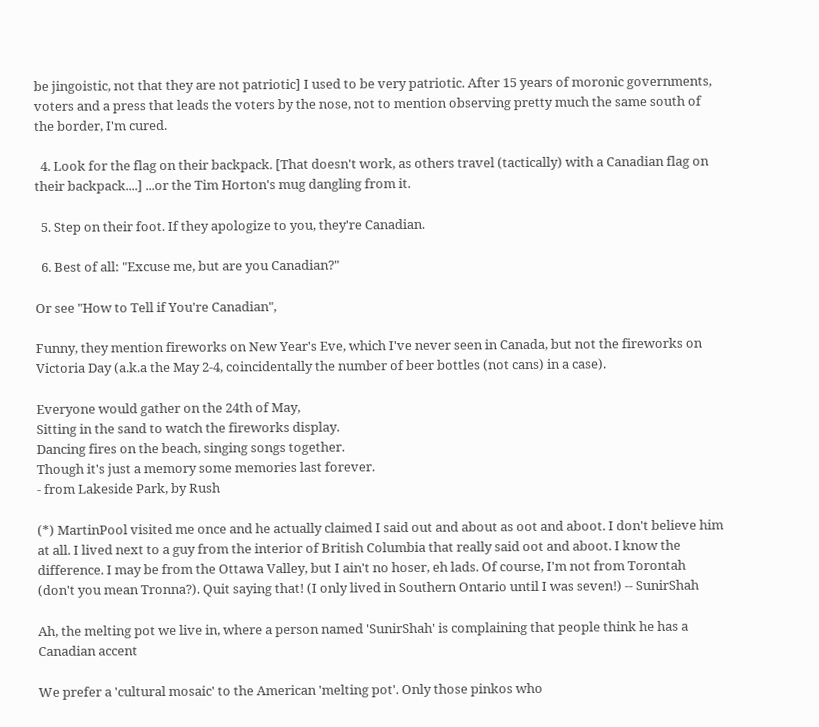be jingoistic, not that they are not patriotic] I used to be very patriotic. After 15 years of moronic governments, voters and a press that leads the voters by the nose, not to mention observing pretty much the same south of the border, I'm cured.

  4. Look for the flag on their backpack. [That doesn't work, as others travel (tactically) with a Canadian flag on their backpack....] ...or the Tim Horton's mug dangling from it.

  5. Step on their foot. If they apologize to you, they're Canadian.

  6. Best of all: "Excuse me, but are you Canadian?"

Or see "How to Tell if You're Canadian",

Funny, they mention fireworks on New Year's Eve, which I've never seen in Canada, but not the fireworks on Victoria Day (a.k.a the May 2-4, coincidentally the number of beer bottles (not cans) in a case).

Everyone would gather on the 24th of May,
Sitting in the sand to watch the fireworks display.
Dancing fires on the beach, singing songs together.
Though it's just a memory some memories last forever.
- from Lakeside Park, by Rush

(*) MartinPool visited me once and he actually claimed I said out and about as oot and aboot. I don't believe him at all. I lived next to a guy from the interior of British Columbia that really said oot and aboot. I know the difference. I may be from the Ottawa Valley, but I ain't no hoser, eh lads. Of course, I'm not from Torontah (don't you mean Tronna?). Quit saying that! (I only lived in Southern Ontario until I was seven!) -- SunirShah

Ah, the melting pot we live in, where a person named 'SunirShah' is complaining that people think he has a Canadian accent

We prefer a 'cultural mosaic' to the American 'melting pot'. Only those pinkos who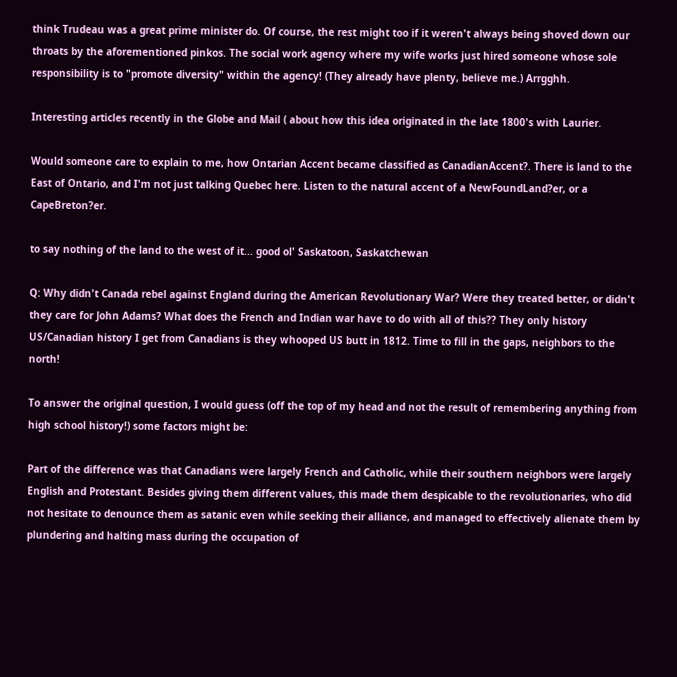think Trudeau was a great prime minister do. Of course, the rest might too if it weren't always being shoved down our throats by the aforementioned pinkos. The social work agency where my wife works just hired someone whose sole responsibility is to "promote diversity" within the agency! (They already have plenty, believe me.) Arrgghh.

Interesting articles recently in the Globe and Mail ( about how this idea originated in the late 1800's with Laurier.

Would someone care to explain to me, how Ontarian Accent became classified as CanadianAccent?. There is land to the East of Ontario, and I'm not just talking Quebec here. Listen to the natural accent of a NewFoundLand?er, or a CapeBreton?er.

to say nothing of the land to the west of it... good ol' Saskatoon, Saskatchewan

Q: Why didn't Canada rebel against England during the American Revolutionary War? Were they treated better, or didn't they care for John Adams? What does the French and Indian war have to do with all of this?? They only history US/Canadian history I get from Canadians is they whooped US butt in 1812. Time to fill in the gaps, neighbors to the north!

To answer the original question, I would guess (off the top of my head and not the result of remembering anything from high school history!) some factors might be:

Part of the difference was that Canadians were largely French and Catholic, while their southern neighbors were largely English and Protestant. Besides giving them different values, this made them despicable to the revolutionaries, who did not hesitate to denounce them as satanic even while seeking their alliance, and managed to effectively alienate them by plundering and halting mass during the occupation of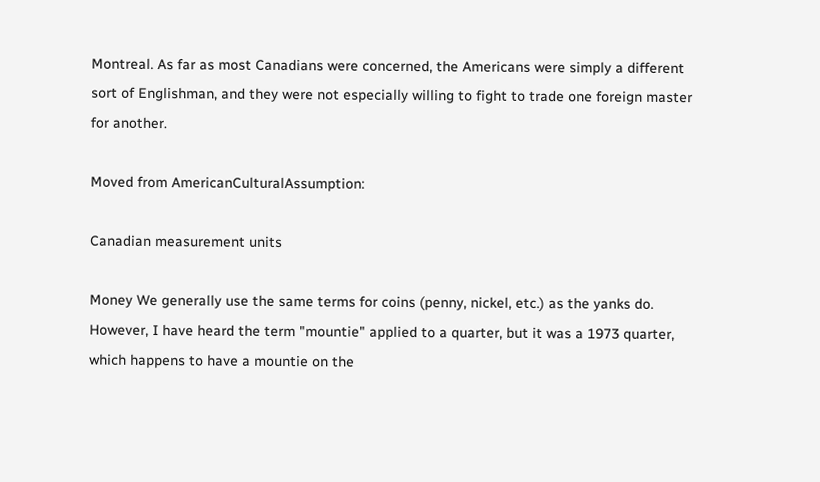Montreal. As far as most Canadians were concerned, the Americans were simply a different sort of Englishman, and they were not especially willing to fight to trade one foreign master for another.

Moved from AmericanCulturalAssumption:

Canadian measurement units

Money We generally use the same terms for coins (penny, nickel, etc.) as the yanks do. However, I have heard the term "mountie" applied to a quarter, but it was a 1973 quarter, which happens to have a mountie on the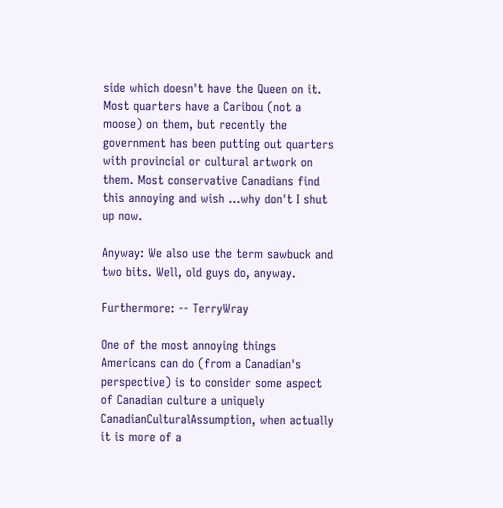side which doesn't have the Queen on it. Most quarters have a Caribou (not a moose) on them, but recently the government has been putting out quarters with provincial or cultural artwork on them. Most conservative Canadians find this annoying and wish ...why don't I shut up now.

Anyway: We also use the term sawbuck and two bits. Well, old guys do, anyway.

Furthermore: -- TerryWray

One of the most annoying things Americans can do (from a Canadian's perspective) is to consider some aspect of Canadian culture a uniquely CanadianCulturalAssumption, when actually it is more of a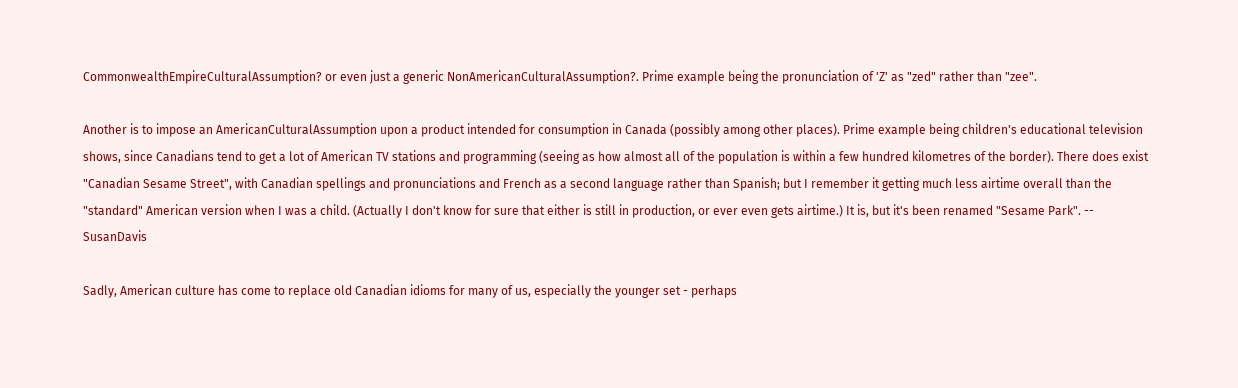CommonwealthEmpireCulturalAssumption? or even just a generic NonAmericanCulturalAssumption?. Prime example being the pronunciation of 'Z' as "zed" rather than "zee".

Another is to impose an AmericanCulturalAssumption upon a product intended for consumption in Canada (possibly among other places). Prime example being children's educational television shows, since Canadians tend to get a lot of American TV stations and programming (seeing as how almost all of the population is within a few hundred kilometres of the border). There does exist "Canadian Sesame Street", with Canadian spellings and pronunciations and French as a second language rather than Spanish; but I remember it getting much less airtime overall than the "standard" American version when I was a child. (Actually I don't know for sure that either is still in production, or ever even gets airtime.) It is, but it's been renamed "Sesame Park". -- SusanDavis

Sadly, American culture has come to replace old Canadian idioms for many of us, especially the younger set - perhaps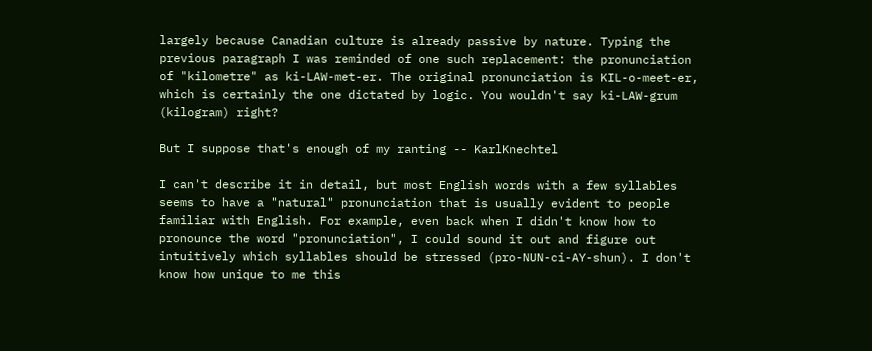largely because Canadian culture is already passive by nature. Typing the previous paragraph I was reminded of one such replacement: the pronunciation of "kilometre" as ki-LAW-met-er. The original pronunciation is KIL-o-meet-er, which is certainly the one dictated by logic. You wouldn't say ki-LAW-grum (kilogram) right?

But I suppose that's enough of my ranting -- KarlKnechtel

I can't describe it in detail, but most English words with a few syllables seems to have a "natural" pronunciation that is usually evident to people familiar with English. For example, even back when I didn't know how to pronounce the word "pronunciation", I could sound it out and figure out intuitively which syllables should be stressed (pro-NUN-ci-AY-shun). I don't know how unique to me this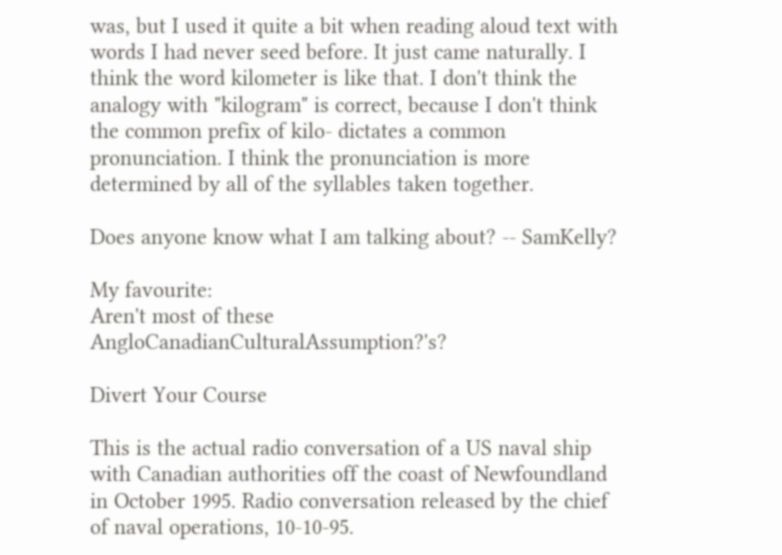was, but I used it quite a bit when reading aloud text with words I had never seed before. It just came naturally. I think the word kilometer is like that. I don't think the analogy with "kilogram" is correct, because I don't think the common prefix of kilo- dictates a common pronunciation. I think the pronunciation is more determined by all of the syllables taken together.

Does anyone know what I am talking about? -- SamKelly?

My favourite:
Aren't most of these AngloCanadianCulturalAssumption?'s?

Divert Your Course

This is the actual radio conversation of a US naval ship with Canadian authorities off the coast of Newfoundland in October 1995. Radio conversation released by the chief of naval operations, 10-10-95.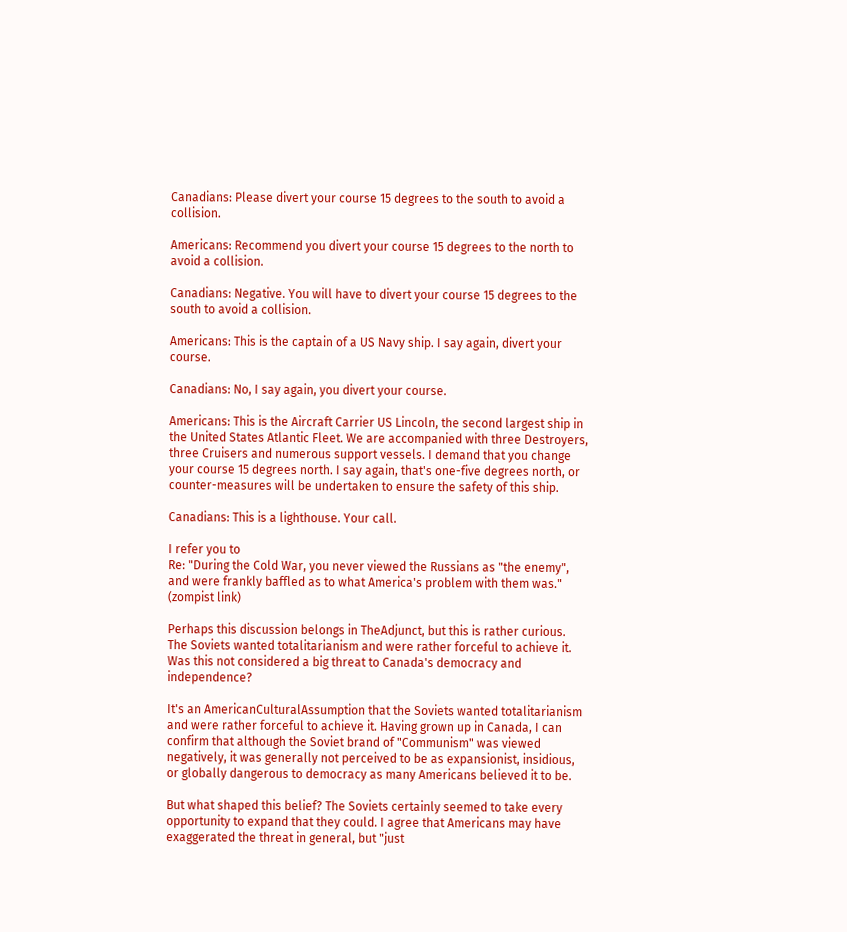Canadians: Please divert your course 15 degrees to the south to avoid a collision.

Americans: Recommend you divert your course 15 degrees to the north to avoid a collision.

Canadians: Negative. You will have to divert your course 15 degrees to the south to avoid a collision.

Americans: This is the captain of a US Navy ship. I say again, divert your course.

Canadians: No, I say again, you divert your course.

Americans: This is the Aircraft Carrier US Lincoln, the second largest ship in the United States Atlantic Fleet. We are accompanied with three Destroyers, three Cruisers and numerous support vessels. I demand that you change your course 15 degrees north. I say again, that's one-five degrees north, or counter-measures will be undertaken to ensure the safety of this ship.

Canadians: This is a lighthouse. Your call.

I refer you to
Re: "During the Cold War, you never viewed the Russians as "the enemy", and were frankly baffled as to what America's problem with them was." (zompist link)

Perhaps this discussion belongs in TheAdjunct, but this is rather curious. The Soviets wanted totalitarianism and were rather forceful to achieve it. Was this not considered a big threat to Canada's democracy and independence?

It's an AmericanCulturalAssumption that the Soviets wanted totalitarianism and were rather forceful to achieve it. Having grown up in Canada, I can confirm that although the Soviet brand of "Communism" was viewed negatively, it was generally not perceived to be as expansionist, insidious, or globally dangerous to democracy as many Americans believed it to be.

But what shaped this belief? The Soviets certainly seemed to take every opportunity to expand that they could. I agree that Americans may have exaggerated the threat in general, but "just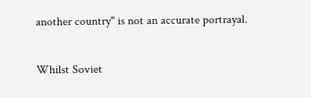another country" is not an accurate portrayal.

Whilst Soviet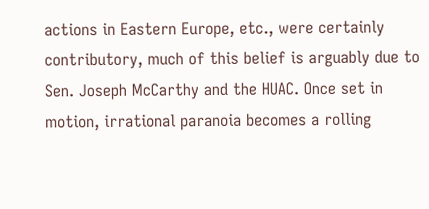actions in Eastern Europe, etc., were certainly contributory, much of this belief is arguably due to Sen. Joseph McCarthy and the HUAC. Once set in motion, irrational paranoia becomes a rolling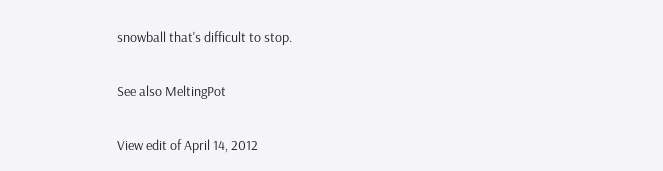snowball that's difficult to stop.

See also MeltingPot

View edit of April 14, 2012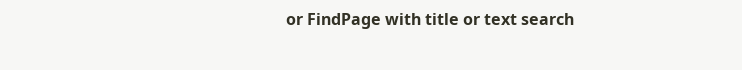or FindPage with title or text search